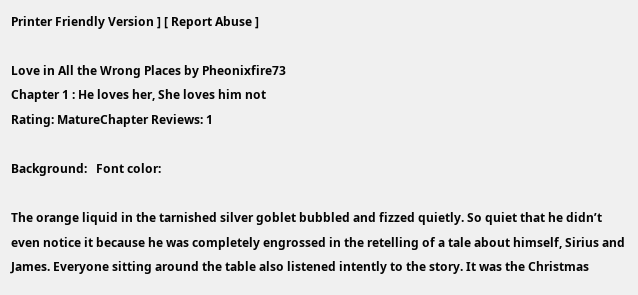Printer Friendly Version ] [ Report Abuse ]

Love in All the Wrong Places by Pheonixfire73
Chapter 1 : He loves her, She loves him not
Rating: MatureChapter Reviews: 1

Background:   Font color:

The orange liquid in the tarnished silver goblet bubbled and fizzed quietly. So quiet that he didn’t even notice it because he was completely engrossed in the retelling of a tale about himself, Sirius and James. Everyone sitting around the table also listened intently to the story. It was the Christmas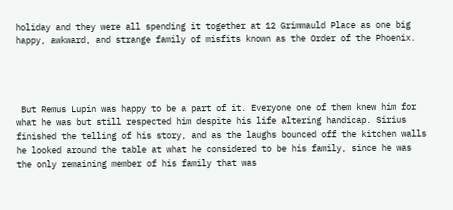holiday and they were all spending it together at 12 Grimmauld Place as one big happy, awkward, and strange family of misfits known as the Order of the Phoenix.




 But Remus Lupin was happy to be a part of it. Everyone one of them knew him for what he was but still respected him despite his life altering handicap. Sirius finished the telling of his story, and as the laughs bounced off the kitchen walls he looked around the table at what he considered to be his family, since he was the only remaining member of his family that was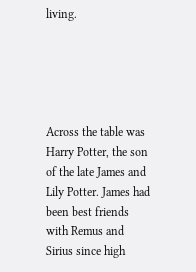living.





Across the table was Harry Potter, the son of the late James and Lily Potter. James had been best friends with Remus and Sirius since high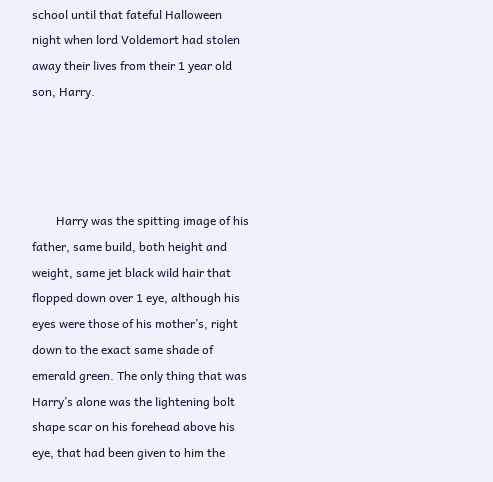school until that fateful Halloween night when lord Voldemort had stolen away their lives from their 1 year old son, Harry.




        Harry was the spitting image of his father, same build, both height and weight, same jet black wild hair that flopped down over 1 eye, although his eyes were those of his mother’s, right down to the exact same shade of emerald green. The only thing that was Harry’s alone was the lightening bolt shape scar on his forehead above his eye, that had been given to him the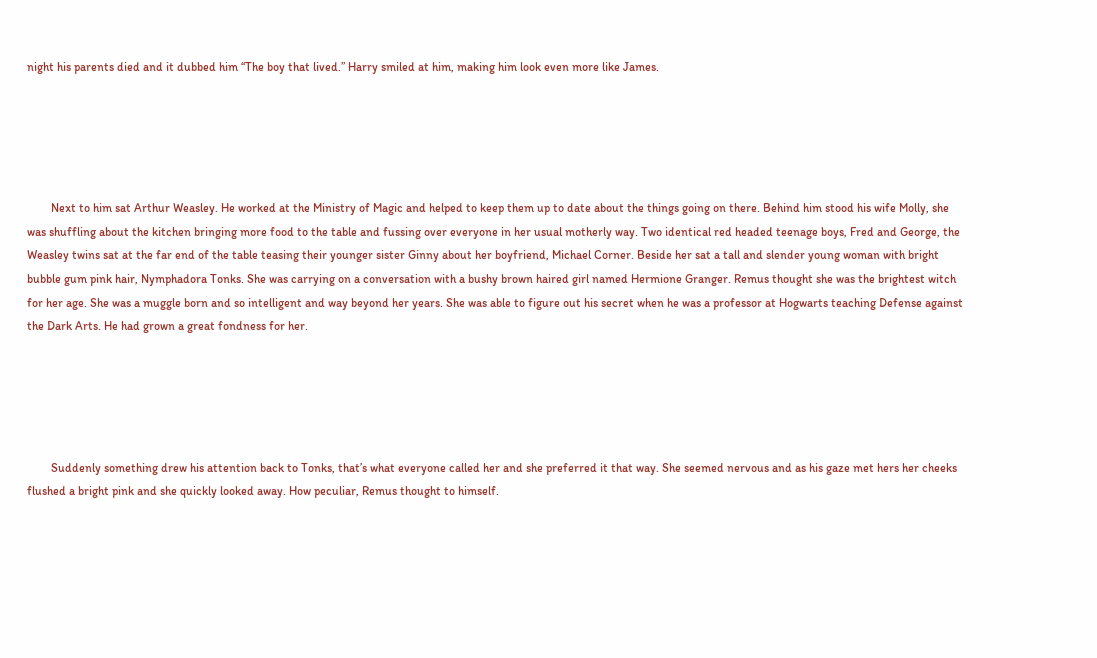night his parents died and it dubbed him “The boy that lived.” Harry smiled at him, making him look even more like James.





        Next to him sat Arthur Weasley. He worked at the Ministry of Magic and helped to keep them up to date about the things going on there. Behind him stood his wife Molly, she was shuffling about the kitchen bringing more food to the table and fussing over everyone in her usual motherly way. Two identical red headed teenage boys, Fred and George, the Weasley twins sat at the far end of the table teasing their younger sister Ginny about her boyfriend, Michael Corner. Beside her sat a tall and slender young woman with bright bubble gum pink hair, Nymphadora Tonks. She was carrying on a conversation with a bushy brown haired girl named Hermione Granger. Remus thought she was the brightest witch for her age. She was a muggle born and so intelligent and way beyond her years. She was able to figure out his secret when he was a professor at Hogwarts teaching Defense against the Dark Arts. He had grown a great fondness for her.





        Suddenly something drew his attention back to Tonks, that’s what everyone called her and she preferred it that way. She seemed nervous and as his gaze met hers her cheeks flushed a bright pink and she quickly looked away. How peculiar, Remus thought to himself.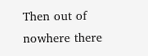Then out of nowhere there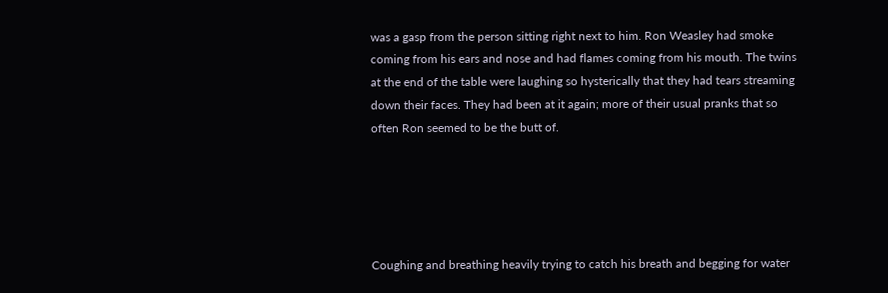was a gasp from the person sitting right next to him. Ron Weasley had smoke coming from his ears and nose and had flames coming from his mouth. The twins at the end of the table were laughing so hysterically that they had tears streaming down their faces. They had been at it again; more of their usual pranks that so often Ron seemed to be the butt of.





Coughing and breathing heavily trying to catch his breath and begging for water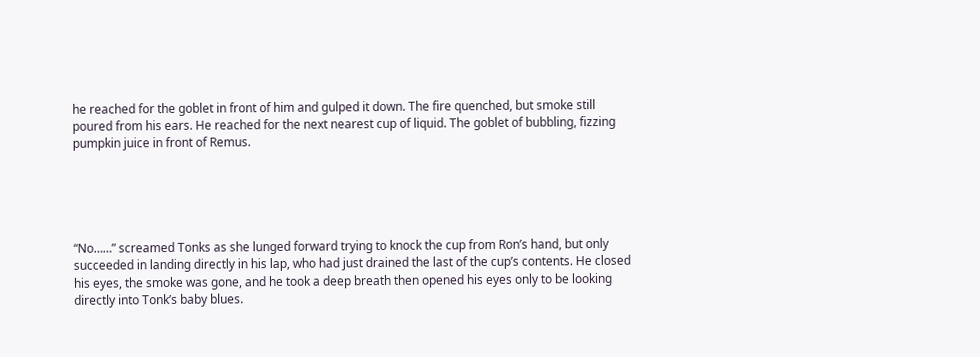he reached for the goblet in front of him and gulped it down. The fire quenched, but smoke still poured from his ears. He reached for the next nearest cup of liquid. The goblet of bubbling, fizzing pumpkin juice in front of Remus.





“No……” screamed Tonks as she lunged forward trying to knock the cup from Ron’s hand, but only succeeded in landing directly in his lap, who had just drained the last of the cup’s contents. He closed his eyes, the smoke was gone, and he took a deep breath then opened his eyes only to be looking directly into Tonk’s baby blues.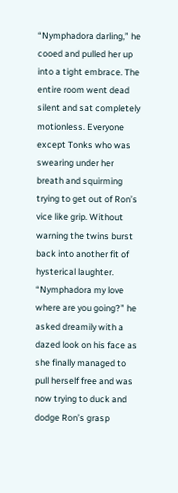“Nymphadora darling,” he cooed and pulled her up into a tight embrace. The entire room went dead silent and sat completely motionless. Everyone except Tonks who was swearing under her breath and squirming trying to get out of Ron’s vice like grip. Without warning the twins burst back into another fit of hysterical laughter. “Nymphadora my love where are you going?” he asked dreamily with a dazed look on his face as she finally managed to pull herself free and was now trying to duck and dodge Ron’s grasp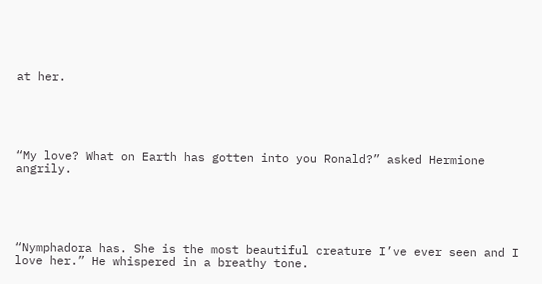at her.





“My love? What on Earth has gotten into you Ronald?” asked Hermione angrily.





“Nymphadora has. She is the most beautiful creature I’ve ever seen and I love her.” He whispered in a breathy tone.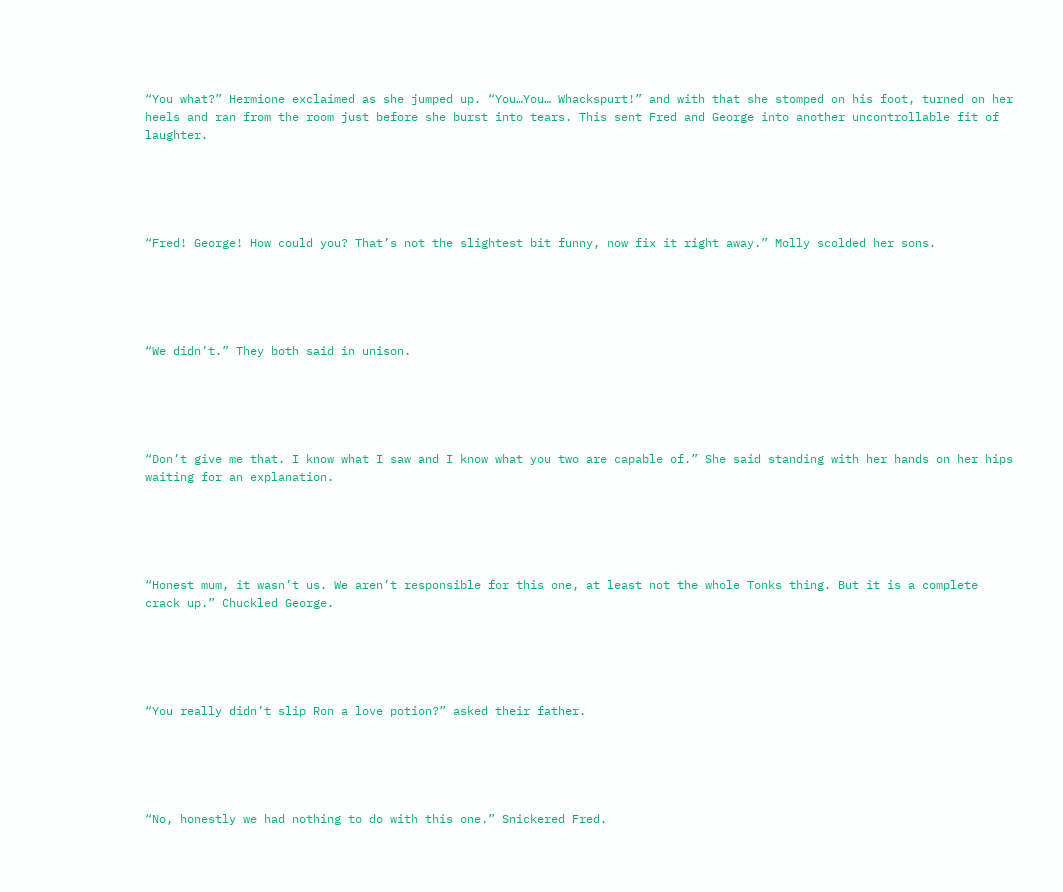“You what?” Hermione exclaimed as she jumped up. “You…You… Whackspurt!” and with that she stomped on his foot, turned on her heels and ran from the room just before she burst into tears. This sent Fred and George into another uncontrollable fit of laughter.





“Fred! George! How could you? That’s not the slightest bit funny, now fix it right away.” Molly scolded her sons.





“We didn’t.” They both said in unison.





“Don’t give me that. I know what I saw and I know what you two are capable of.” She said standing with her hands on her hips waiting for an explanation.





“Honest mum, it wasn’t us. We aren’t responsible for this one, at least not the whole Tonks thing. But it is a complete crack up.” Chuckled George.





“You really didn’t slip Ron a love potion?” asked their father.





“No, honestly we had nothing to do with this one.” Snickered Fred.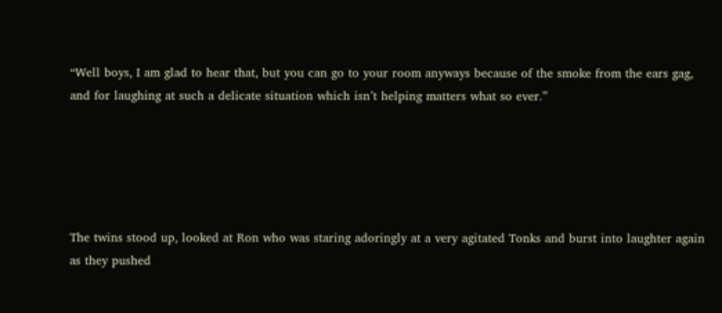“Well boys, I am glad to hear that, but you can go to your room anyways because of the smoke from the ears gag, and for laughing at such a delicate situation which isn’t helping matters what so ever.”





The twins stood up, looked at Ron who was staring adoringly at a very agitated Tonks and burst into laughter again as they pushed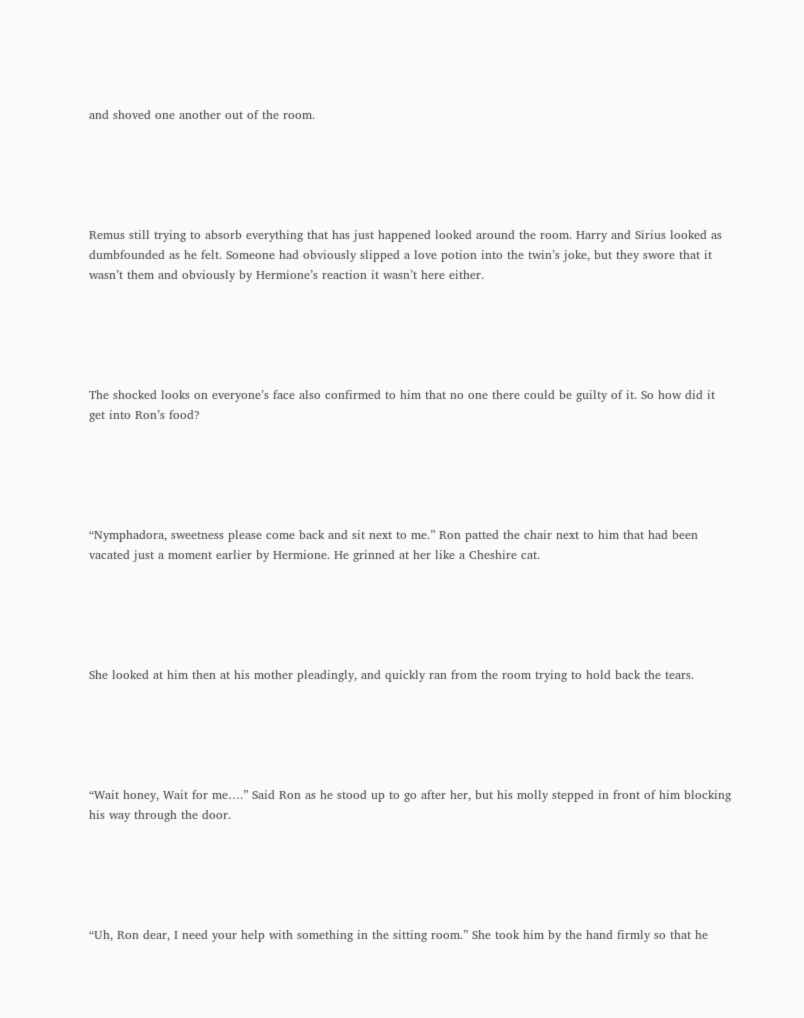and shoved one another out of the room.





Remus still trying to absorb everything that has just happened looked around the room. Harry and Sirius looked as dumbfounded as he felt. Someone had obviously slipped a love potion into the twin’s joke, but they swore that it wasn’t them and obviously by Hermione’s reaction it wasn’t here either.





The shocked looks on everyone’s face also confirmed to him that no one there could be guilty of it. So how did it get into Ron’s food?





“Nymphadora, sweetness please come back and sit next to me.” Ron patted the chair next to him that had been vacated just a moment earlier by Hermione. He grinned at her like a Cheshire cat.





She looked at him then at his mother pleadingly, and quickly ran from the room trying to hold back the tears.





“Wait honey, Wait for me….” Said Ron as he stood up to go after her, but his molly stepped in front of him blocking his way through the door.





“Uh, Ron dear, I need your help with something in the sitting room.” She took him by the hand firmly so that he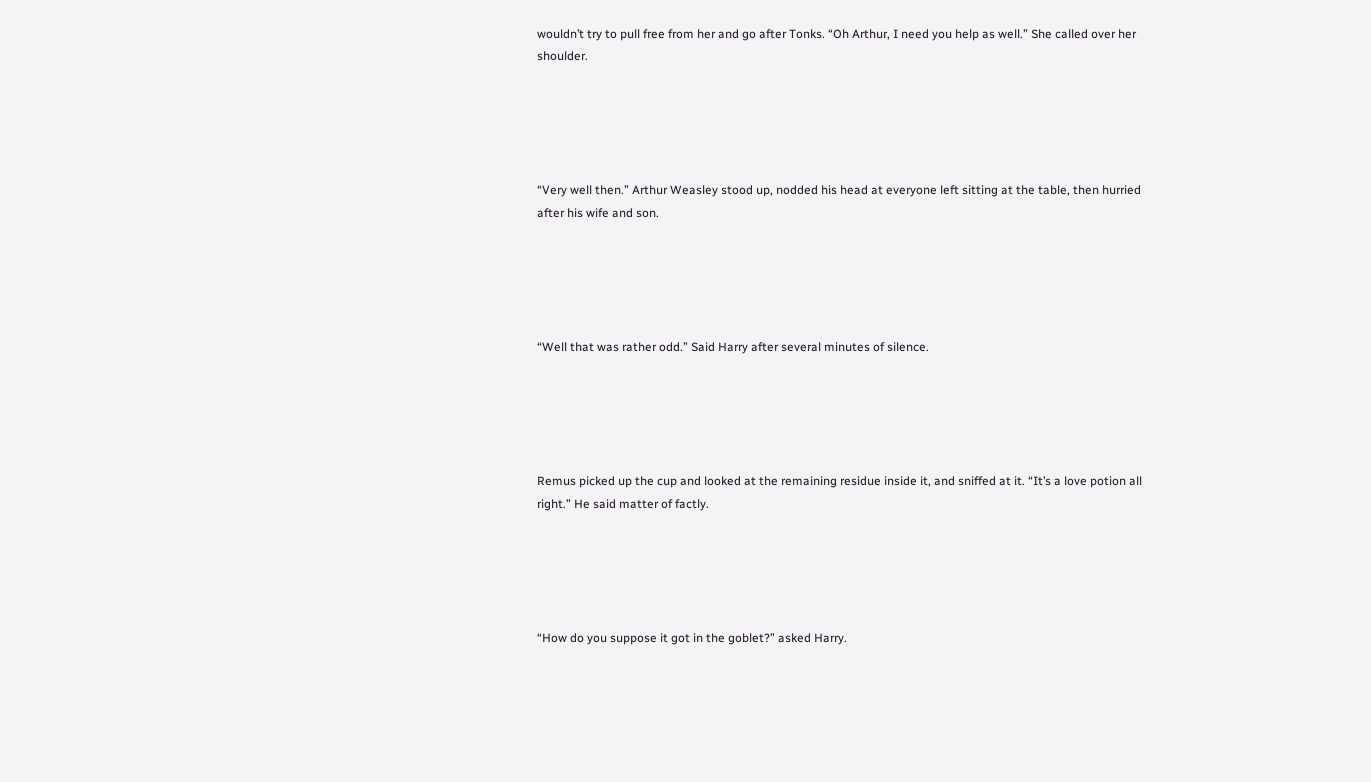wouldn’t try to pull free from her and go after Tonks. “Oh Arthur, I need you help as well.” She called over her shoulder.





“Very well then.” Arthur Weasley stood up, nodded his head at everyone left sitting at the table, then hurried after his wife and son.





“Well that was rather odd.” Said Harry after several minutes of silence.





Remus picked up the cup and looked at the remaining residue inside it, and sniffed at it. “It’s a love potion all right.” He said matter of factly.





“How do you suppose it got in the goblet?” asked Harry.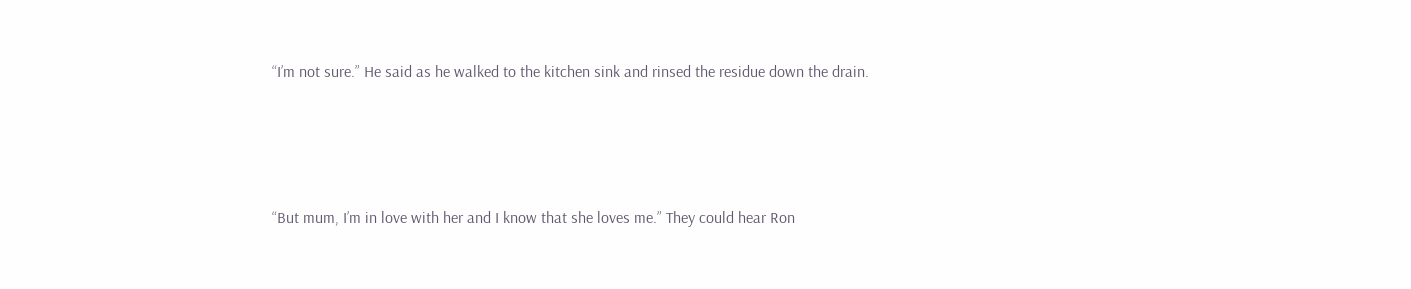“I’m not sure.” He said as he walked to the kitchen sink and rinsed the residue down the drain.





“But mum, I’m in love with her and I know that she loves me.” They could hear Ron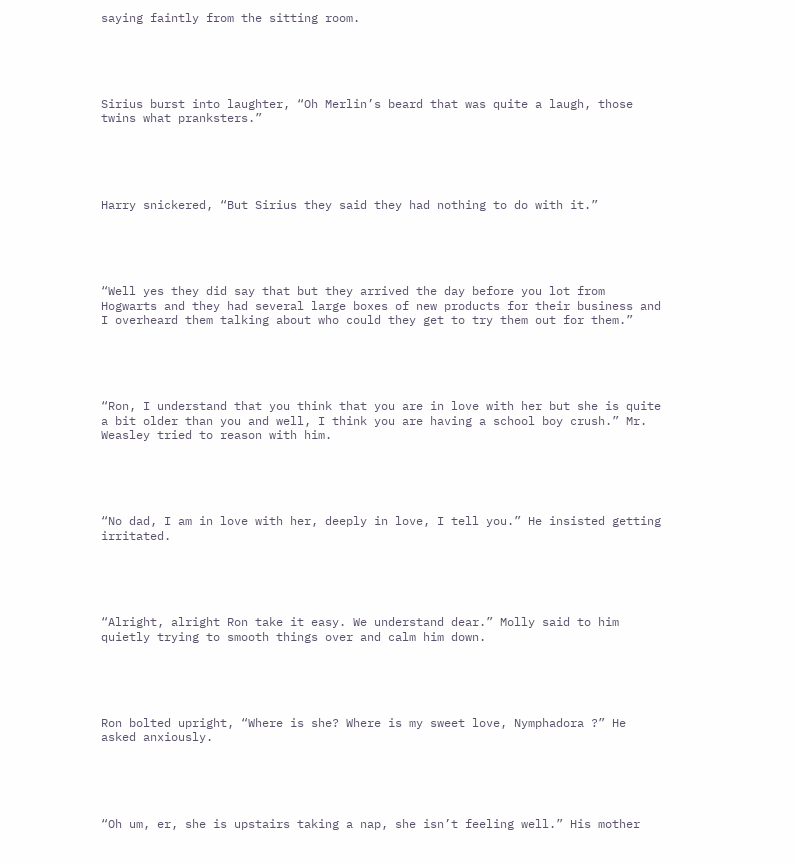saying faintly from the sitting room.





Sirius burst into laughter, “Oh Merlin’s beard that was quite a laugh, those twins what pranksters.”





Harry snickered, “But Sirius they said they had nothing to do with it.”





“Well yes they did say that but they arrived the day before you lot from Hogwarts and they had several large boxes of new products for their business and I overheard them talking about who could they get to try them out for them.”





“Ron, I understand that you think that you are in love with her but she is quite a bit older than you and well, I think you are having a school boy crush.” Mr. Weasley tried to reason with him.





“No dad, I am in love with her, deeply in love, I tell you.” He insisted getting irritated.





“Alright, alright Ron take it easy. We understand dear.” Molly said to him quietly trying to smooth things over and calm him down.





Ron bolted upright, “Where is she? Where is my sweet love, Nymphadora ?” He asked anxiously.





“Oh um, er, she is upstairs taking a nap, she isn’t feeling well.” His mother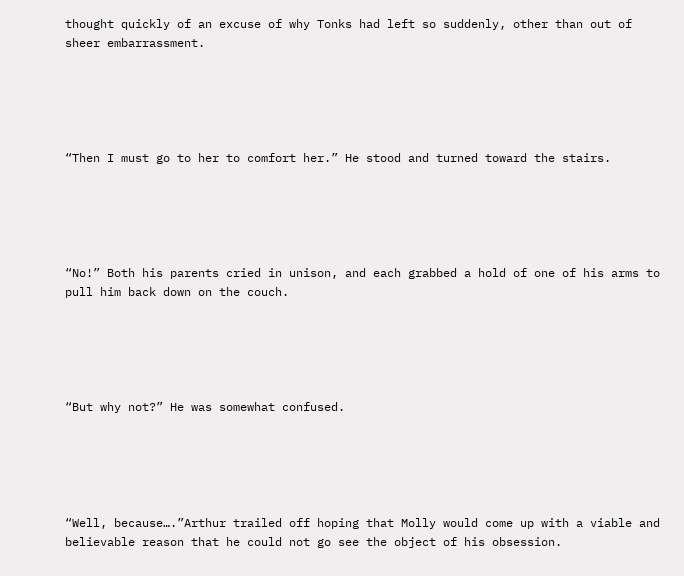thought quickly of an excuse of why Tonks had left so suddenly, other than out of sheer embarrassment.





“Then I must go to her to comfort her.” He stood and turned toward the stairs.





“No!” Both his parents cried in unison, and each grabbed a hold of one of his arms to pull him back down on the couch.





“But why not?” He was somewhat confused.





“Well, because….”Arthur trailed off hoping that Molly would come up with a viable and believable reason that he could not go see the object of his obsession.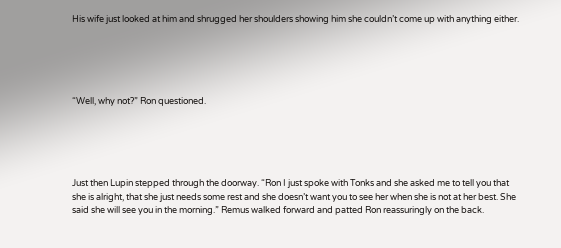His wife just looked at him and shrugged her shoulders showing him she couldn’t come up with anything either.





“Well, why not?” Ron questioned.





Just then Lupin stepped through the doorway. “Ron I just spoke with Tonks and she asked me to tell you that she is alright, that she just needs some rest and she doesn’t want you to see her when she is not at her best. She said she will see you in the morning.” Remus walked forward and patted Ron reassuringly on the back.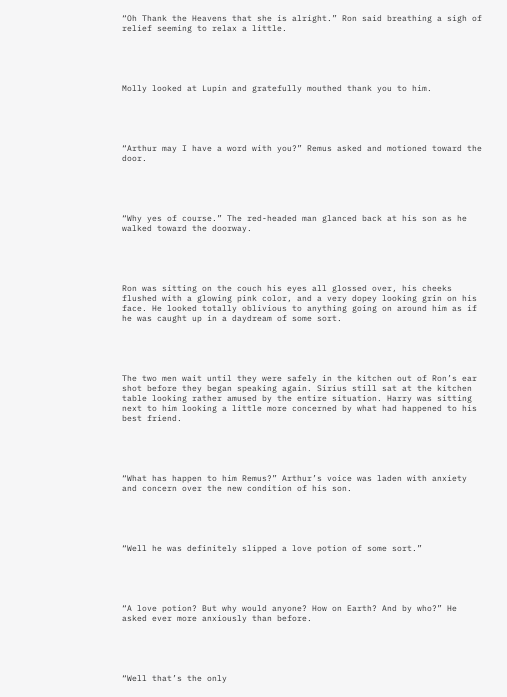“Oh Thank the Heavens that she is alright.” Ron said breathing a sigh of relief seeming to relax a little.





Molly looked at Lupin and gratefully mouthed thank you to him.





“Arthur may I have a word with you?” Remus asked and motioned toward the door.





“Why yes of course.” The red-headed man glanced back at his son as he walked toward the doorway.





Ron was sitting on the couch his eyes all glossed over, his cheeks flushed with a glowing pink color, and a very dopey looking grin on his face. He looked totally oblivious to anything going on around him as if he was caught up in a daydream of some sort.





The two men wait until they were safely in the kitchen out of Ron’s ear shot before they began speaking again. Sirius still sat at the kitchen table looking rather amused by the entire situation. Harry was sitting next to him looking a little more concerned by what had happened to his best friend.





“What has happen to him Remus?” Arthur’s voice was laden with anxiety and concern over the new condition of his son.





“Well he was definitely slipped a love potion of some sort.”





“A love potion? But why would anyone? How on Earth? And by who?” He asked ever more anxiously than before.





“Well that’s the only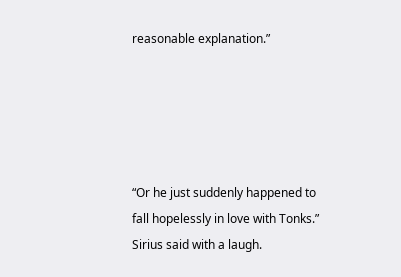reasonable explanation.”





“Or he just suddenly happened to fall hopelessly in love with Tonks.” Sirius said with a laugh.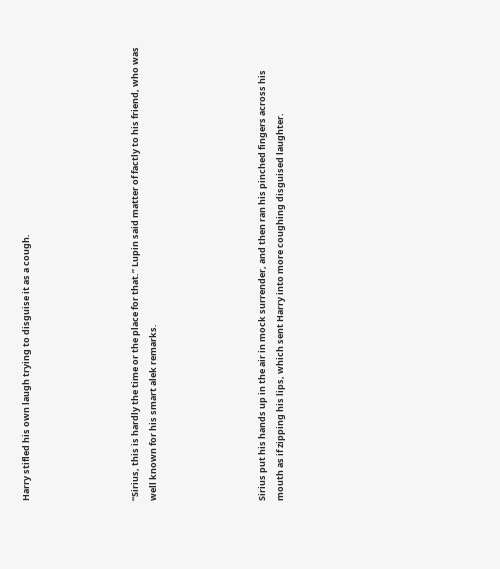Harry stifled his own laugh trying to disguise it as a cough.





“Sirius, this is hardly the time or the place for that.” Lupin said matter of factly to his friend, who was well known for his smart alek remarks.





Sirius put his hands up in the air in mock surrender, and then ran his pinched fingers across his mouth as if zipping his lips, which sent Harry into more coughing disguised laughter.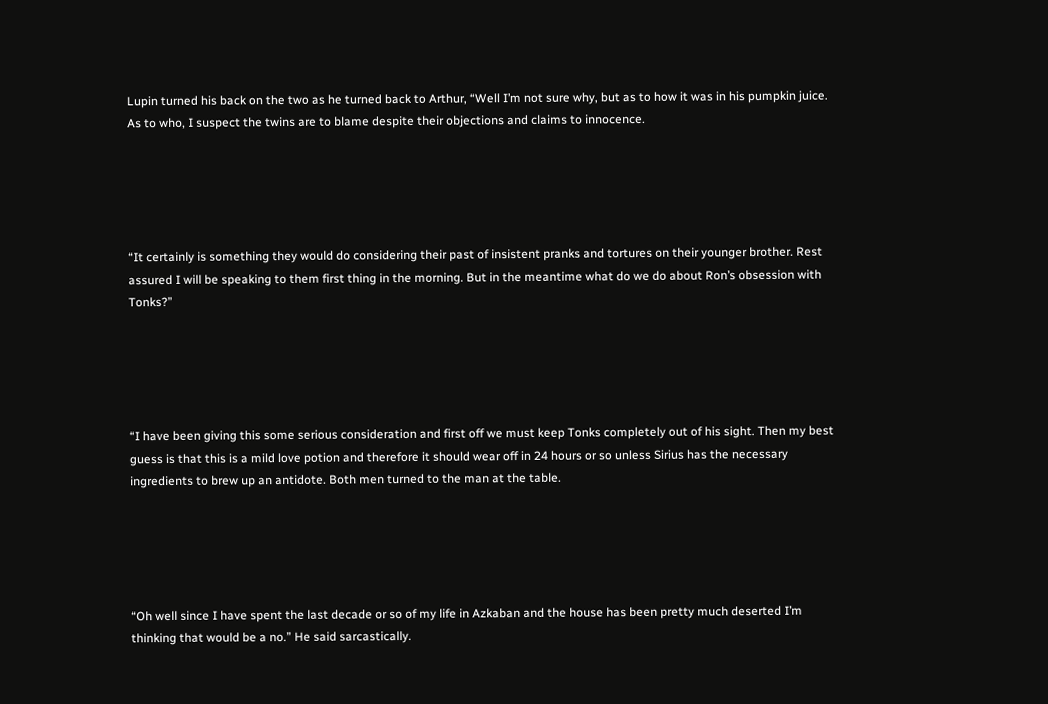Lupin turned his back on the two as he turned back to Arthur, “Well I’m not sure why, but as to how it was in his pumpkin juice. As to who, I suspect the twins are to blame despite their objections and claims to innocence.





“It certainly is something they would do considering their past of insistent pranks and tortures on their younger brother. Rest assured I will be speaking to them first thing in the morning. But in the meantime what do we do about Ron’s obsession with Tonks?”





“I have been giving this some serious consideration and first off we must keep Tonks completely out of his sight. Then my best guess is that this is a mild love potion and therefore it should wear off in 24 hours or so unless Sirius has the necessary ingredients to brew up an antidote. Both men turned to the man at the table.





“Oh well since I have spent the last decade or so of my life in Azkaban and the house has been pretty much deserted I’m thinking that would be a no.” He said sarcastically.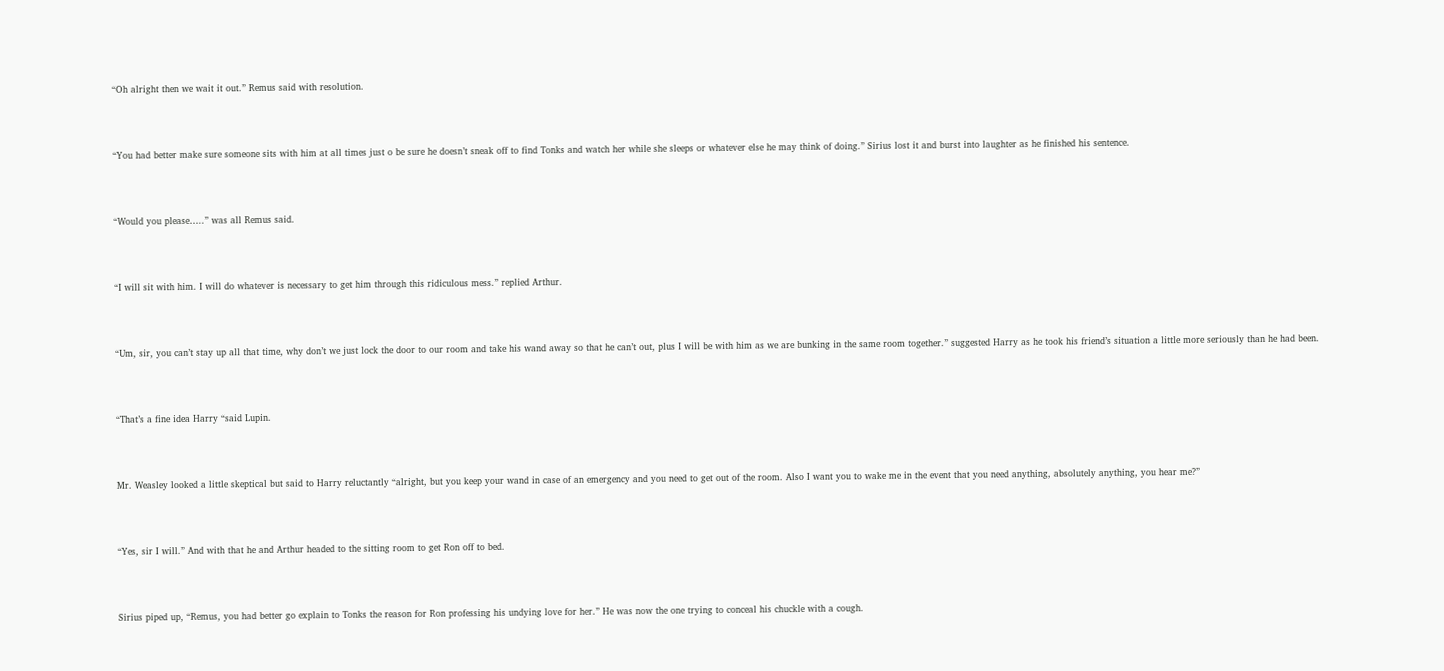“Oh alright then we wait it out.” Remus said with resolution.





“You had better make sure someone sits with him at all times just o be sure he doesn’t sneak off to find Tonks and watch her while she sleeps or whatever else he may think of doing.” Sirius lost it and burst into laughter as he finished his sentence.





“Would you please…..” was all Remus said.





“I will sit with him. I will do whatever is necessary to get him through this ridiculous mess.” replied Arthur.





“Um, sir, you can’t stay up all that time, why don’t we just lock the door to our room and take his wand away so that he can’t out, plus I will be with him as we are bunking in the same room together.” suggested Harry as he took his friend’s situation a little more seriously than he had been.





“That’s a fine idea Harry “said Lupin.





Mr. Weasley looked a little skeptical but said to Harry reluctantly “alright, but you keep your wand in case of an emergency and you need to get out of the room. Also I want you to wake me in the event that you need anything, absolutely anything, you hear me?”





“Yes, sir I will.” And with that he and Arthur headed to the sitting room to get Ron off to bed.





Sirius piped up, “Remus, you had better go explain to Tonks the reason for Ron professing his undying love for her.” He was now the one trying to conceal his chuckle with a cough.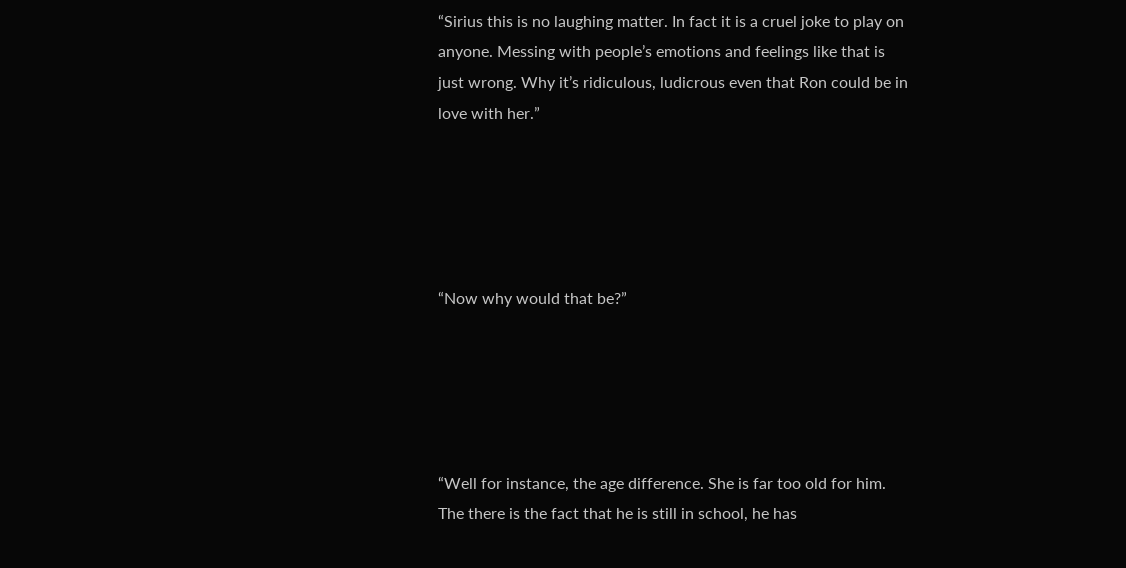“Sirius this is no laughing matter. In fact it is a cruel joke to play on anyone. Messing with people’s emotions and feelings like that is just wrong. Why it’s ridiculous, ludicrous even that Ron could be in love with her.”





“Now why would that be?”





“Well for instance, the age difference. She is far too old for him. The there is the fact that he is still in school, he has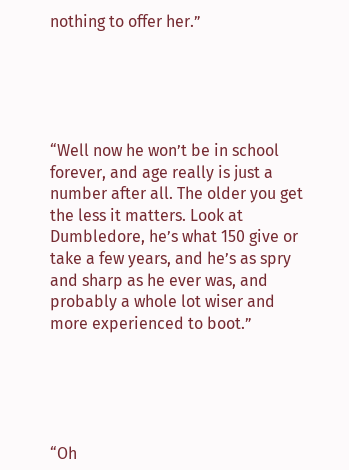nothing to offer her.”





“Well now he won’t be in school forever, and age really is just a number after all. The older you get the less it matters. Look at Dumbledore, he’s what 150 give or take a few years, and he’s as spry and sharp as he ever was, and probably a whole lot wiser and more experienced to boot.”





“Oh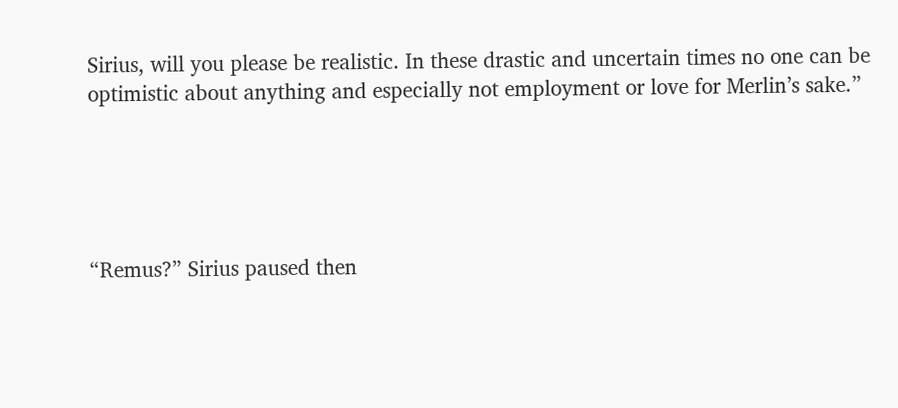Sirius, will you please be realistic. In these drastic and uncertain times no one can be optimistic about anything and especially not employment or love for Merlin’s sake.”





“Remus?” Sirius paused then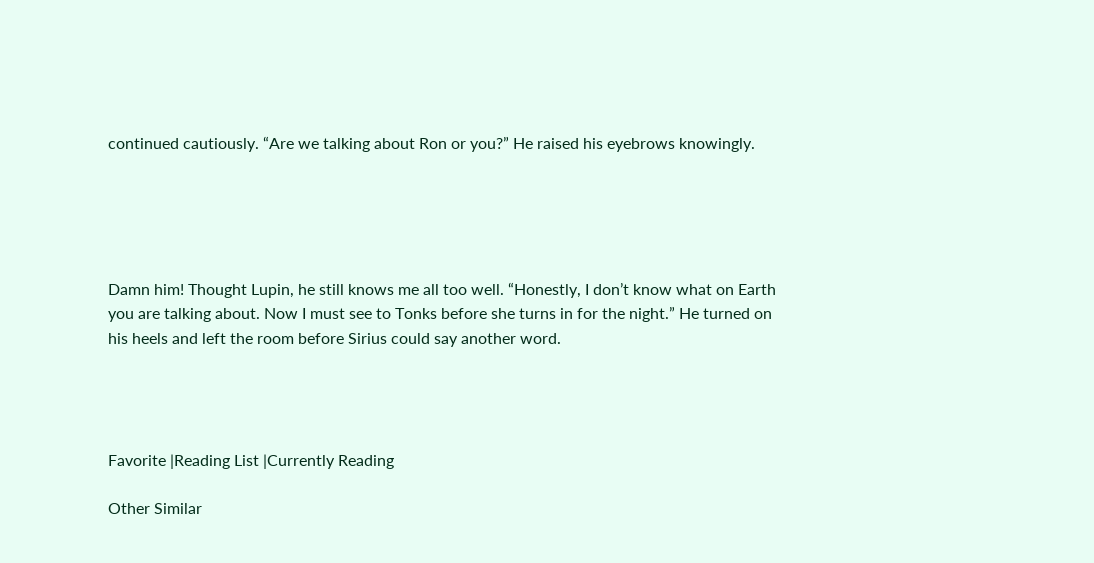continued cautiously. “Are we talking about Ron or you?” He raised his eyebrows knowingly.





Damn him! Thought Lupin, he still knows me all too well. “Honestly, I don’t know what on Earth you are talking about. Now I must see to Tonks before she turns in for the night.” He turned on his heels and left the room before Sirius could say another word.




Favorite |Reading List |Currently Reading

Other Similar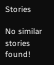Stories

No similar stories found!